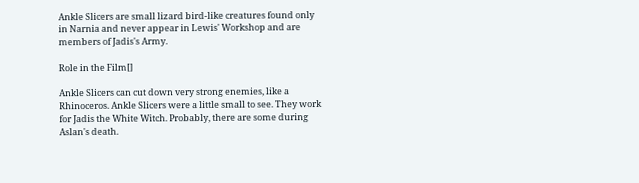Ankle Slicers are small lizard bird-like creatures found only in Narnia and never appear in Lewis' Workshop and are members of Jadis's Army.

Role in the Film[]

Ankle Slicers can cut down very strong enemies, like a Rhinoceros. Ankle Slicers were a little small to see. They work for Jadis the White Witch. Probably, there are some during Aslan's death.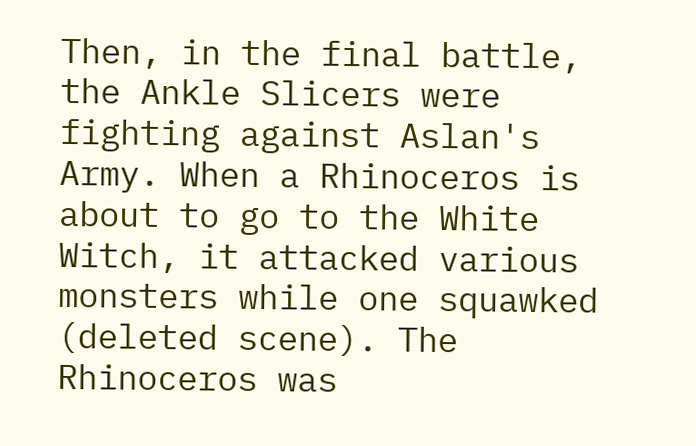Then, in the final battle, the Ankle Slicers were fighting against Aslan's Army. When a Rhinoceros is about to go to the White Witch, it attacked various monsters while one squawked (deleted scene). The Rhinoceros was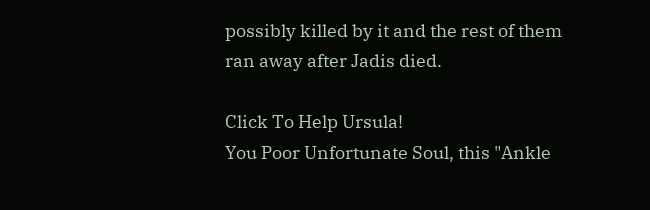possibly killed by it and the rest of them ran away after Jadis died.

Click To Help Ursula!
You Poor Unfortunate Soul, this "Ankle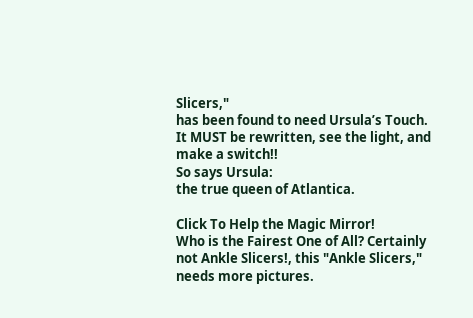Slicers,"
has been found to need Ursula’s Touch.
It MUST be rewritten, see the light, and make a switch!!
So says Ursula:
the true queen of Atlantica.

Click To Help the Magic Mirror!
Who is the Fairest One of All? Certainly not Ankle Slicers!, this "Ankle Slicers,"
needs more pictures.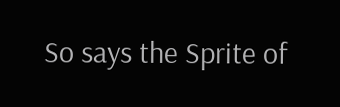So says the Sprite of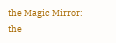the Magic Mirror:
the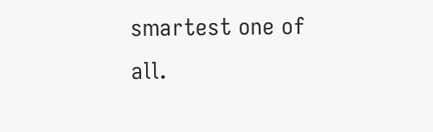smartest one of all.